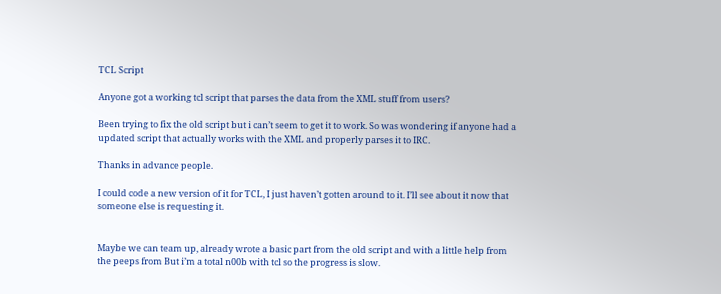TCL Script

Anyone got a working tcl script that parses the data from the XML stuff from users?

Been trying to fix the old script but i can’t seem to get it to work. So was wondering if anyone had a updated script that actually works with the XML and properly parses it to IRC.

Thanks in advance people.

I could code a new version of it for TCL, I just haven’t gotten around to it. I’ll see about it now that someone else is requesting it.


Maybe we can team up, already wrote a basic part from the old script and with a little help from the peeps from But i’m a total n00b with tcl so the progress is slow.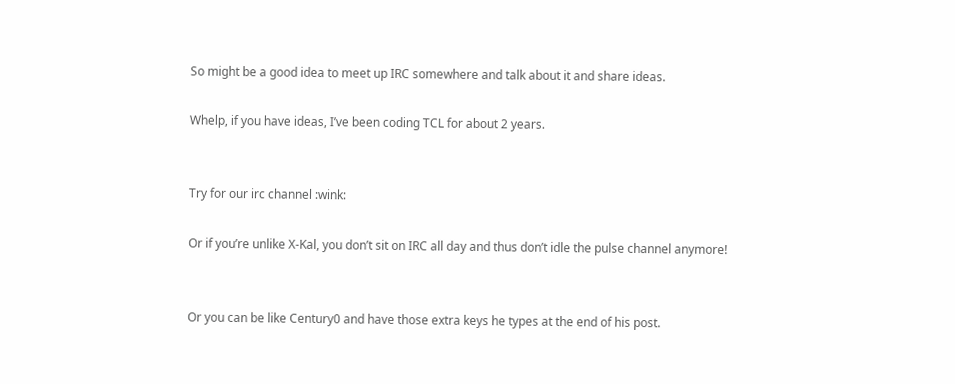So might be a good idea to meet up IRC somewhere and talk about it and share ideas.

Whelp, if you have ideas, I’ve been coding TCL for about 2 years.


Try for our irc channel :wink:

Or if you’re unlike X-Kal, you don’t sit on IRC all day and thus don’t idle the pulse channel anymore!


Or you can be like Century0 and have those extra keys he types at the end of his post.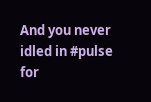And you never idled in #pulse for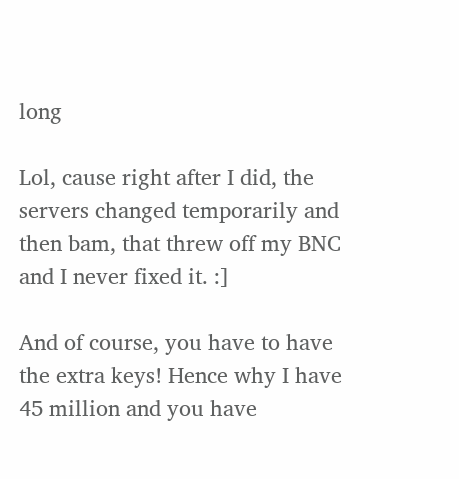long

Lol, cause right after I did, the servers changed temporarily and then bam, that threw off my BNC and I never fixed it. :]

And of course, you have to have the extra keys! Hence why I have 45 million and you have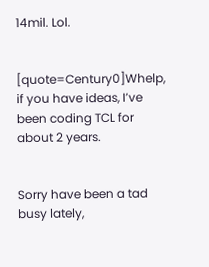14mil. Lol.


[quote=Century0]Whelp, if you have ideas, I’ve been coding TCL for about 2 years.


Sorry have been a tad busy lately,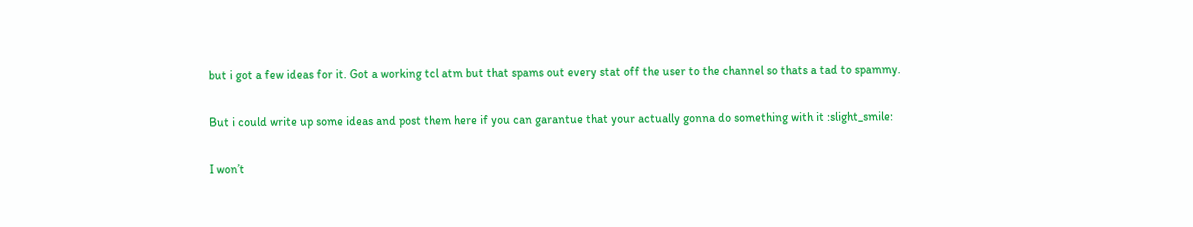but i got a few ideas for it. Got a working tcl atm but that spams out every stat off the user to the channel so thats a tad to spammy.

But i could write up some ideas and post them here if you can garantue that your actually gonna do something with it :slight_smile:

I won’t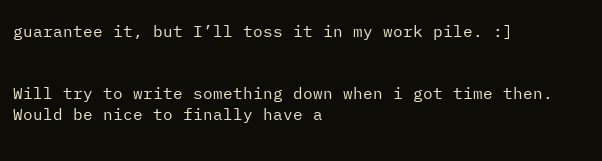guarantee it, but I’ll toss it in my work pile. :]


Will try to write something down when i got time then.
Would be nice to finally have a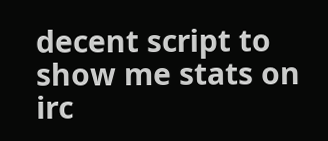decent script to show me stats on irc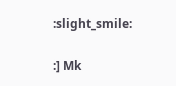:slight_smile:

:] Mk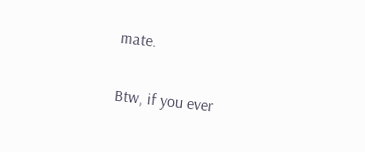mate.

Btw, if you ever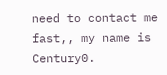need to contact me fast,, my name is Century0.